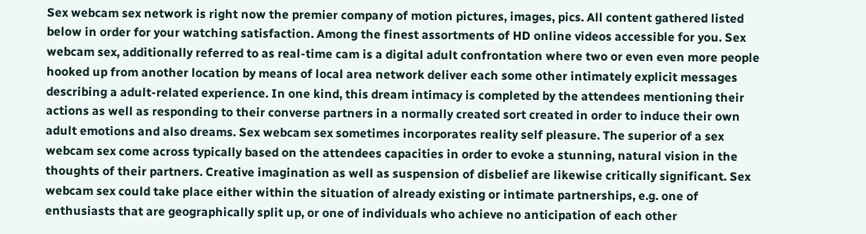Sex webcam sex network is right now the premier company of motion pictures, images, pics. All content gathered listed below in order for your watching satisfaction. Among the finest assortments of HD online videos accessible for you. Sex webcam sex, additionally referred to as real-time cam is a digital adult confrontation where two or even even more people hooked up from another location by means of local area network deliver each some other intimately explicit messages describing a adult-related experience. In one kind, this dream intimacy is completed by the attendees mentioning their actions as well as responding to their converse partners in a normally created sort created in order to induce their own adult emotions and also dreams. Sex webcam sex sometimes incorporates reality self pleasure. The superior of a sex webcam sex come across typically based on the attendees capacities in order to evoke a stunning, natural vision in the thoughts of their partners. Creative imagination as well as suspension of disbelief are likewise critically significant. Sex webcam sex could take place either within the situation of already existing or intimate partnerships, e.g. one of enthusiasts that are geographically split up, or one of individuals who achieve no anticipation of each other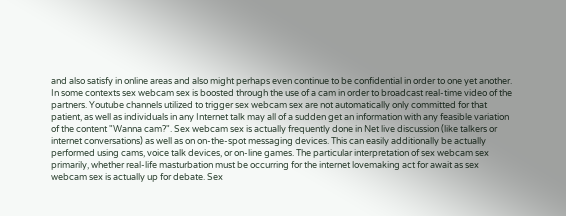and also satisfy in online areas and also might perhaps even continue to be confidential in order to one yet another. In some contexts sex webcam sex is boosted through the use of a cam in order to broadcast real-time video of the partners. Youtube channels utilized to trigger sex webcam sex are not automatically only committed for that patient, as well as individuals in any Internet talk may all of a sudden get an information with any feasible variation of the content "Wanna cam?". Sex webcam sex is actually frequently done in Net live discussion (like talkers or internet conversations) as well as on on-the-spot messaging devices. This can easily additionally be actually performed using cams, voice talk devices, or on-line games. The particular interpretation of sex webcam sex primarily, whether real-life masturbation must be occurring for the internet lovemaking act for await as sex webcam sex is actually up for debate. Sex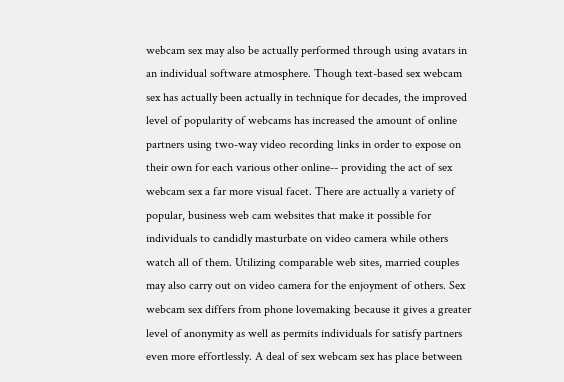webcam sex may also be actually performed through using avatars in an individual software atmosphere. Though text-based sex webcam sex has actually been actually in technique for decades, the improved level of popularity of webcams has increased the amount of online partners using two-way video recording links in order to expose on their own for each various other online-- providing the act of sex webcam sex a far more visual facet. There are actually a variety of popular, business web cam websites that make it possible for individuals to candidly masturbate on video camera while others watch all of them. Utilizing comparable web sites, married couples may also carry out on video camera for the enjoyment of others. Sex webcam sex differs from phone lovemaking because it gives a greater level of anonymity as well as permits individuals for satisfy partners even more effortlessly. A deal of sex webcam sex has place between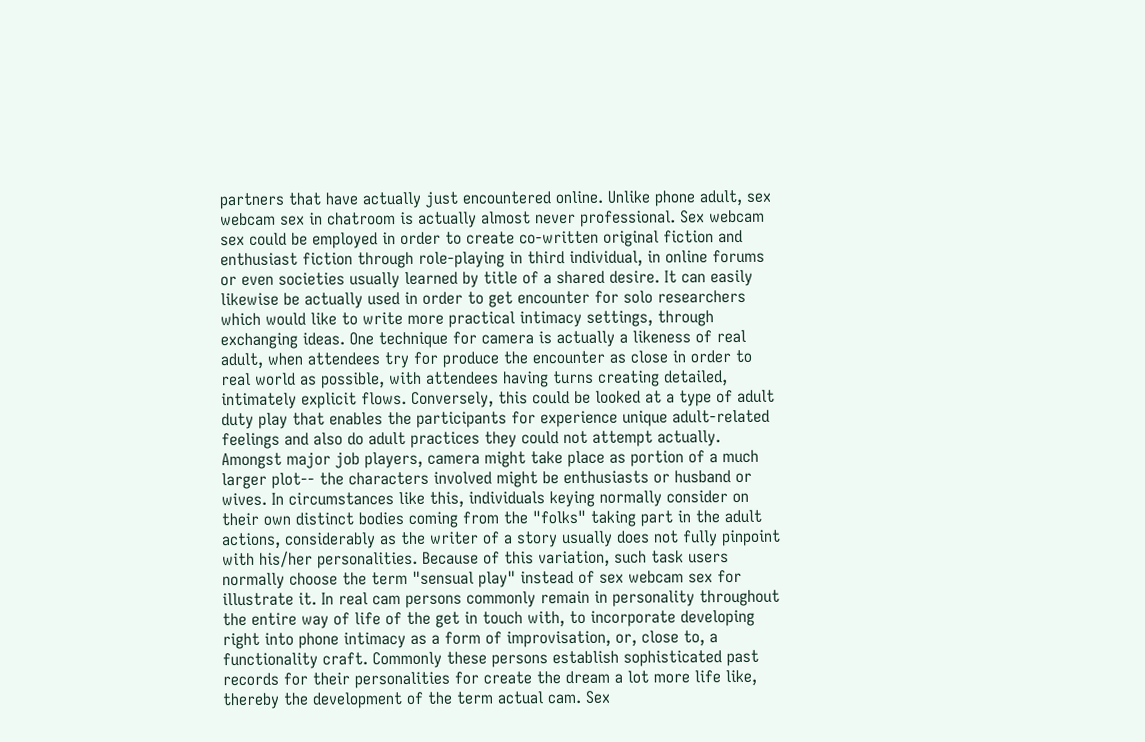partners that have actually just encountered online. Unlike phone adult, sex webcam sex in chatroom is actually almost never professional. Sex webcam sex could be employed in order to create co-written original fiction and enthusiast fiction through role-playing in third individual, in online forums or even societies usually learned by title of a shared desire. It can easily likewise be actually used in order to get encounter for solo researchers which would like to write more practical intimacy settings, through exchanging ideas. One technique for camera is actually a likeness of real adult, when attendees try for produce the encounter as close in order to real world as possible, with attendees having turns creating detailed, intimately explicit flows. Conversely, this could be looked at a type of adult duty play that enables the participants for experience unique adult-related feelings and also do adult practices they could not attempt actually. Amongst major job players, camera might take place as portion of a much larger plot-- the characters involved might be enthusiasts or husband or wives. In circumstances like this, individuals keying normally consider on their own distinct bodies coming from the "folks" taking part in the adult actions, considerably as the writer of a story usually does not fully pinpoint with his/her personalities. Because of this variation, such task users normally choose the term "sensual play" instead of sex webcam sex for illustrate it. In real cam persons commonly remain in personality throughout the entire way of life of the get in touch with, to incorporate developing right into phone intimacy as a form of improvisation, or, close to, a functionality craft. Commonly these persons establish sophisticated past records for their personalities for create the dream a lot more life like, thereby the development of the term actual cam. Sex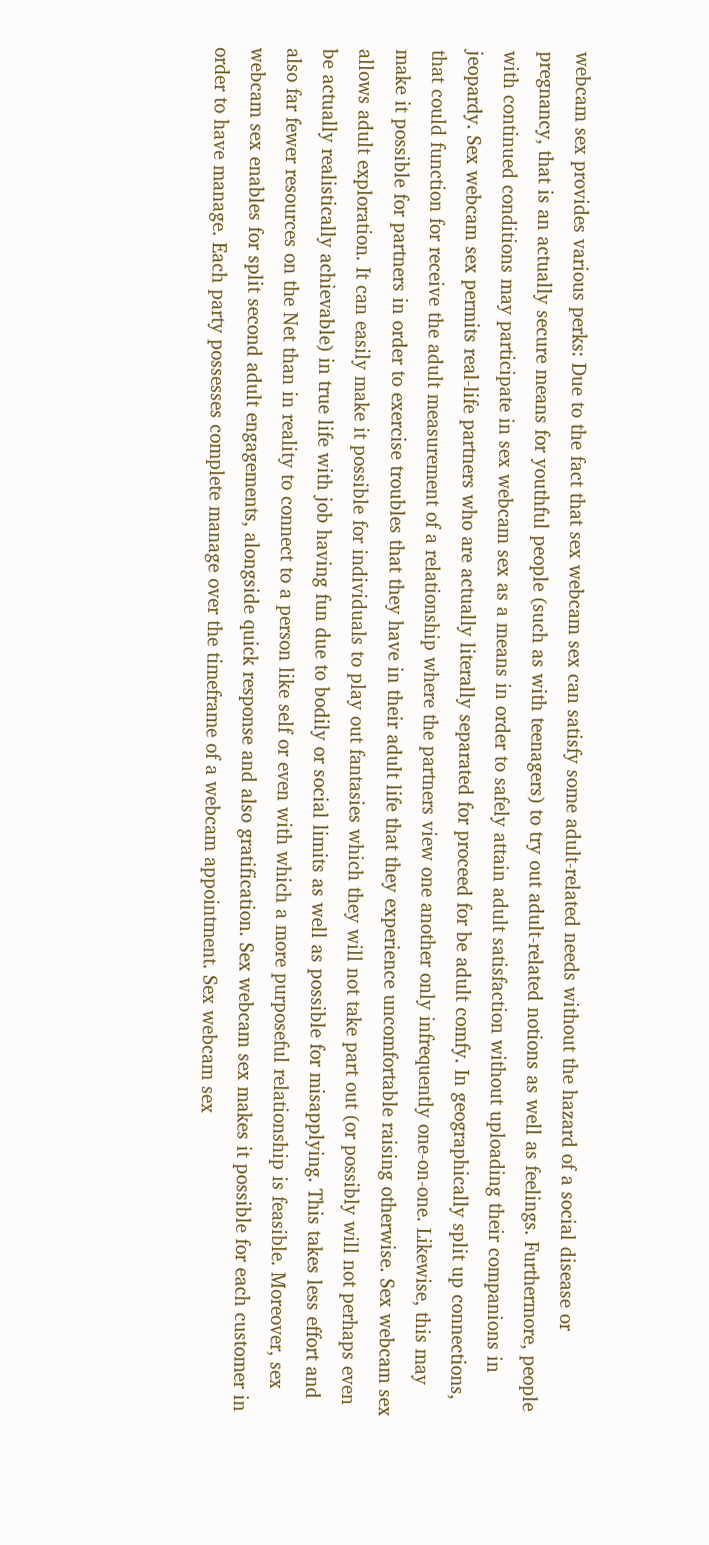webcam sex provides various perks: Due to the fact that sex webcam sex can satisfy some adult-related needs without the hazard of a social disease or pregnancy, that is an actually secure means for youthful people (such as with teenagers) to try out adult-related notions as well as feelings. Furthermore, people with continued conditions may participate in sex webcam sex as a means in order to safely attain adult satisfaction without uploading their companions in jeopardy. Sex webcam sex permits real-life partners who are actually literally separated for proceed for be adult comfy. In geographically split up connections, that could function for receive the adult measurement of a relationship where the partners view one another only infrequently one-on-one. Likewise, this may make it possible for partners in order to exercise troubles that they have in their adult life that they experience uncomfortable raising otherwise. Sex webcam sex allows adult exploration. It can easily make it possible for individuals to play out fantasies which they will not take part out (or possibly will not perhaps even be actually realistically achievable) in true life with job having fun due to bodily or social limits as well as possible for misapplying. This takes less effort and also far fewer resources on the Net than in reality to connect to a person like self or even with which a more purposeful relationship is feasible. Moreover, sex webcam sex enables for split second adult engagements, alongside quick response and also gratification. Sex webcam sex makes it possible for each customer in order to have manage. Each party possesses complete manage over the timeframe of a webcam appointment. Sex webcam sex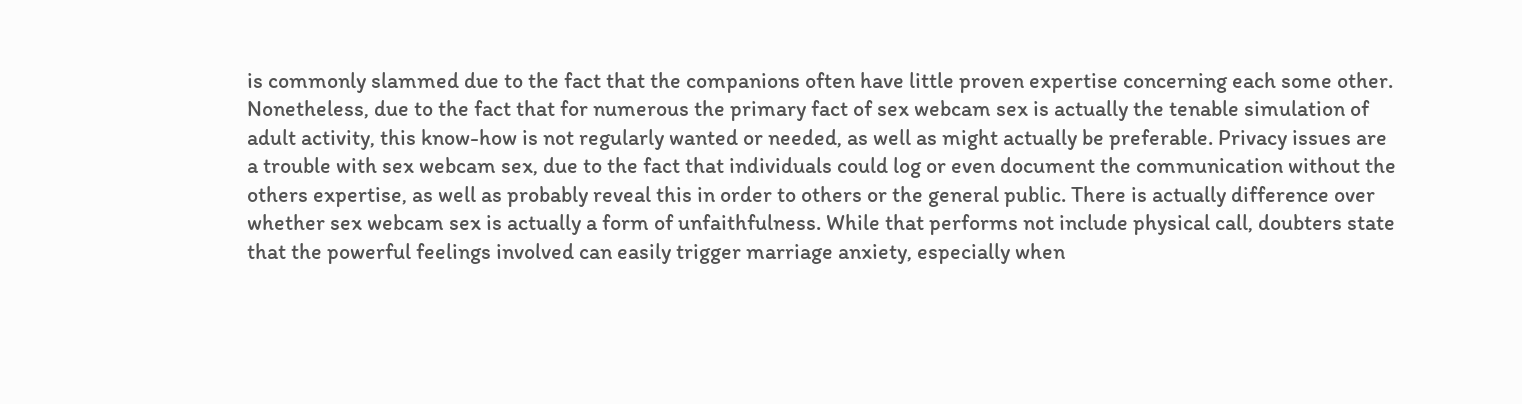is commonly slammed due to the fact that the companions often have little proven expertise concerning each some other. Nonetheless, due to the fact that for numerous the primary fact of sex webcam sex is actually the tenable simulation of adult activity, this know-how is not regularly wanted or needed, as well as might actually be preferable. Privacy issues are a trouble with sex webcam sex, due to the fact that individuals could log or even document the communication without the others expertise, as well as probably reveal this in order to others or the general public. There is actually difference over whether sex webcam sex is actually a form of unfaithfulness. While that performs not include physical call, doubters state that the powerful feelings involved can easily trigger marriage anxiety, especially when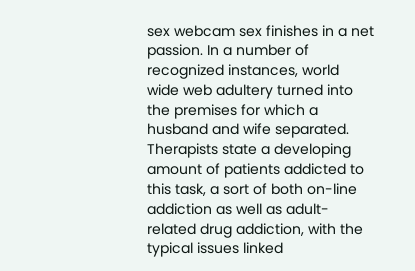sex webcam sex finishes in a net passion. In a number of recognized instances, world wide web adultery turned into the premises for which a husband and wife separated. Therapists state a developing amount of patients addicted to this task, a sort of both on-line addiction as well as adult-related drug addiction, with the typical issues linked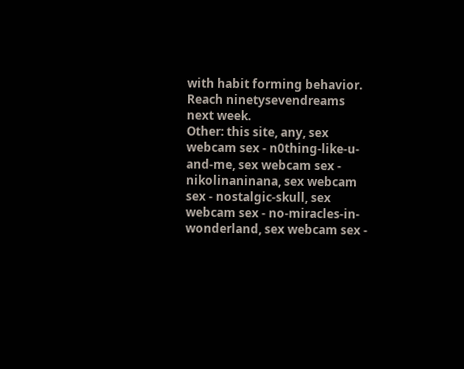with habit forming behavior. Reach ninetysevendreams next week.
Other: this site, any, sex webcam sex - n0thing-like-u-and-me, sex webcam sex - nikolinaninana, sex webcam sex - nostalgic-skull, sex webcam sex - no-miracles-in-wonderland, sex webcam sex -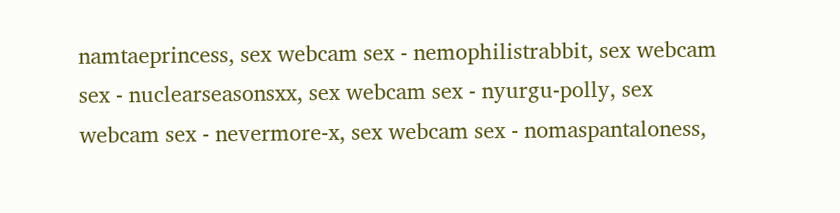namtaeprincess, sex webcam sex - nemophilistrabbit, sex webcam sex - nuclearseasonsxx, sex webcam sex - nyurgu-polly, sex webcam sex - nevermore-x, sex webcam sex - nomaspantaloness,